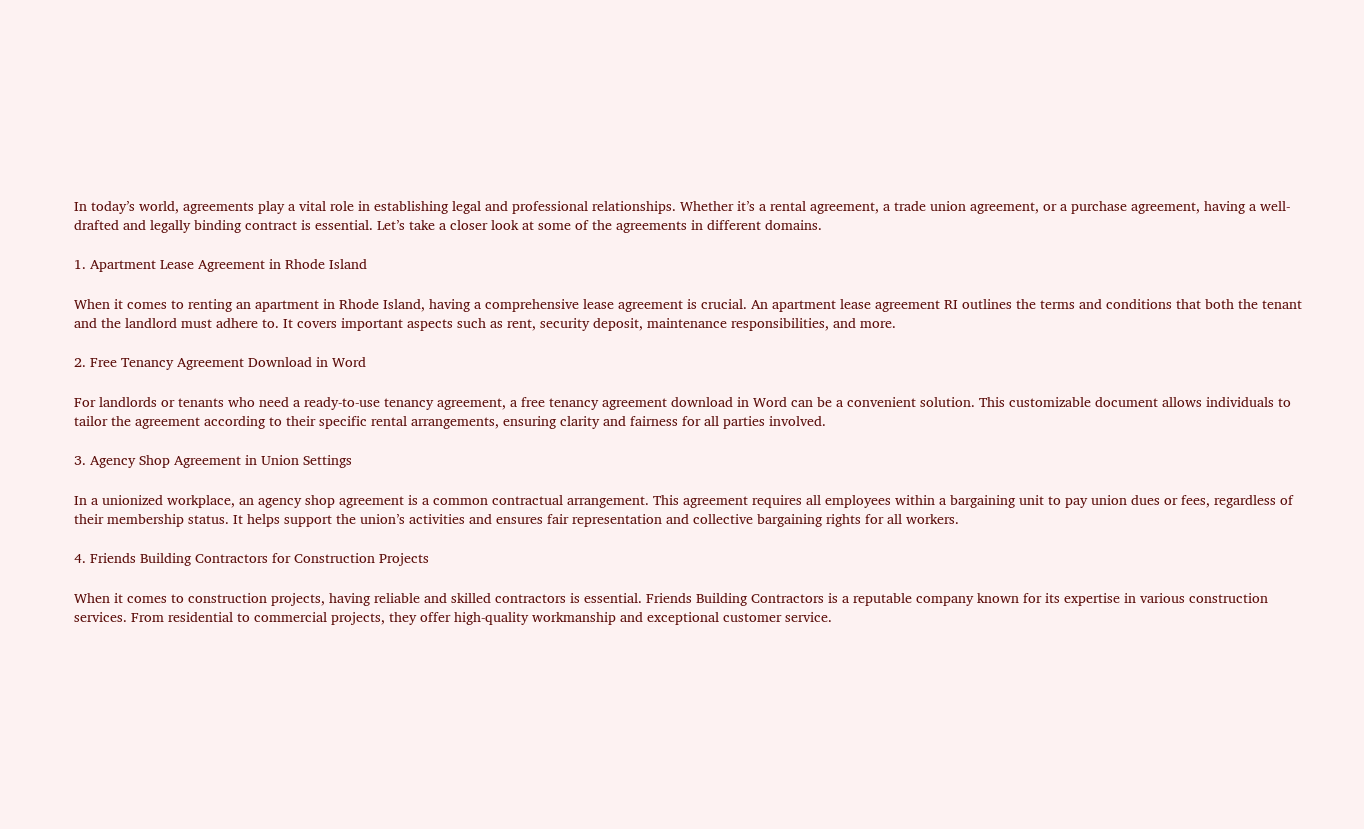In today’s world, agreements play a vital role in establishing legal and professional relationships. Whether it’s a rental agreement, a trade union agreement, or a purchase agreement, having a well-drafted and legally binding contract is essential. Let’s take a closer look at some of the agreements in different domains.

1. Apartment Lease Agreement in Rhode Island

When it comes to renting an apartment in Rhode Island, having a comprehensive lease agreement is crucial. An apartment lease agreement RI outlines the terms and conditions that both the tenant and the landlord must adhere to. It covers important aspects such as rent, security deposit, maintenance responsibilities, and more.

2. Free Tenancy Agreement Download in Word

For landlords or tenants who need a ready-to-use tenancy agreement, a free tenancy agreement download in Word can be a convenient solution. This customizable document allows individuals to tailor the agreement according to their specific rental arrangements, ensuring clarity and fairness for all parties involved.

3. Agency Shop Agreement in Union Settings

In a unionized workplace, an agency shop agreement is a common contractual arrangement. This agreement requires all employees within a bargaining unit to pay union dues or fees, regardless of their membership status. It helps support the union’s activities and ensures fair representation and collective bargaining rights for all workers.

4. Friends Building Contractors for Construction Projects

When it comes to construction projects, having reliable and skilled contractors is essential. Friends Building Contractors is a reputable company known for its expertise in various construction services. From residential to commercial projects, they offer high-quality workmanship and exceptional customer service.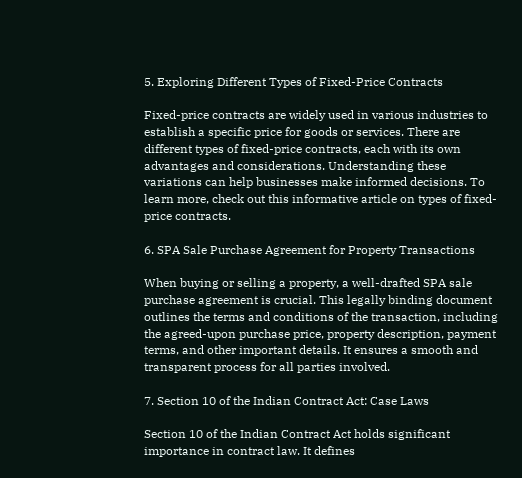5. Exploring Different Types of Fixed-Price Contracts

Fixed-price contracts are widely used in various industries to establish a specific price for goods or services. There are different types of fixed-price contracts, each with its own advantages and considerations. Understanding these variations can help businesses make informed decisions. To learn more, check out this informative article on types of fixed-price contracts.

6. SPA Sale Purchase Agreement for Property Transactions

When buying or selling a property, a well-drafted SPA sale purchase agreement is crucial. This legally binding document outlines the terms and conditions of the transaction, including the agreed-upon purchase price, property description, payment terms, and other important details. It ensures a smooth and transparent process for all parties involved.

7. Section 10 of the Indian Contract Act: Case Laws

Section 10 of the Indian Contract Act holds significant importance in contract law. It defines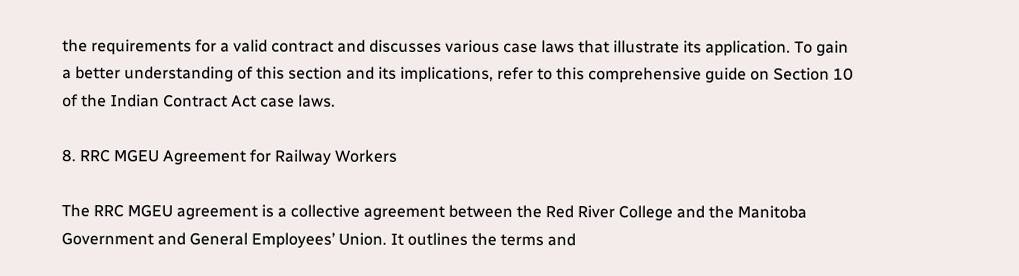the requirements for a valid contract and discusses various case laws that illustrate its application. To gain a better understanding of this section and its implications, refer to this comprehensive guide on Section 10 of the Indian Contract Act case laws.

8. RRC MGEU Agreement for Railway Workers

The RRC MGEU agreement is a collective agreement between the Red River College and the Manitoba Government and General Employees’ Union. It outlines the terms and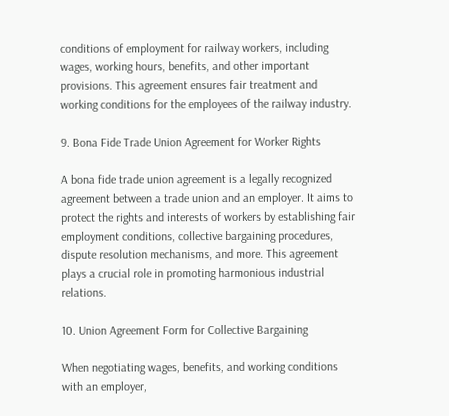conditions of employment for railway workers, including wages, working hours, benefits, and other important provisions. This agreement ensures fair treatment and working conditions for the employees of the railway industry.

9. Bona Fide Trade Union Agreement for Worker Rights

A bona fide trade union agreement is a legally recognized agreement between a trade union and an employer. It aims to protect the rights and interests of workers by establishing fair employment conditions, collective bargaining procedures, dispute resolution mechanisms, and more. This agreement plays a crucial role in promoting harmonious industrial relations.

10. Union Agreement Form for Collective Bargaining

When negotiating wages, benefits, and working conditions with an employer,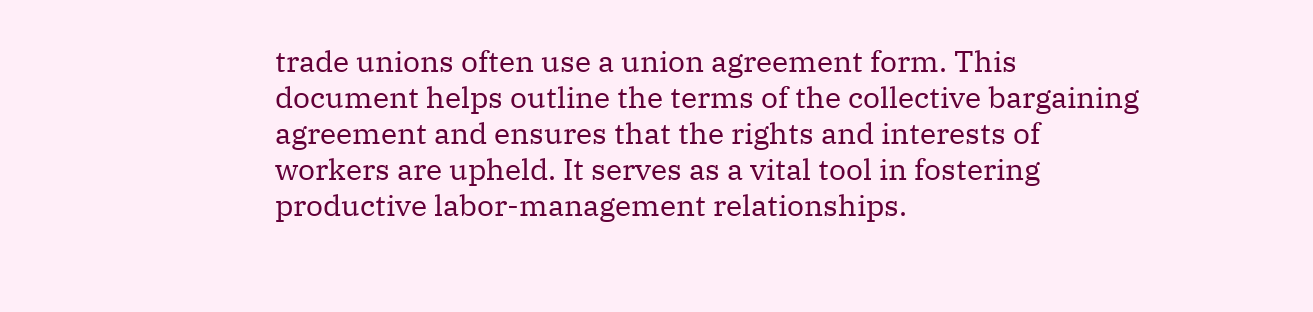trade unions often use a union agreement form. This document helps outline the terms of the collective bargaining agreement and ensures that the rights and interests of workers are upheld. It serves as a vital tool in fostering productive labor-management relationships.